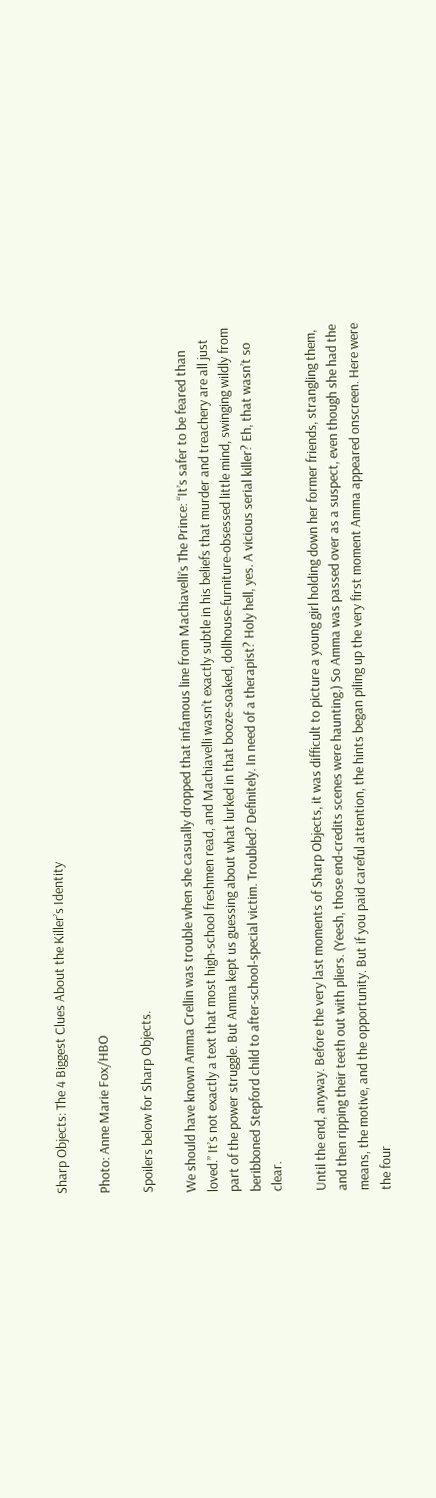Sharp Objects: The 4 Biggest Clues About the Killer’s Identity

Photo: Anne Marie Fox/HBO

Spoilers below for Sharp Objects.

We should have known Amma Crellin was trouble when she casually dropped that infamous line from Machiavelli’s The Prince: “It’s safer to be feared than loved.” It’s not exactly a text that most high-school freshmen read, and Machiavelli wasn’t exactly subtle in his beliefs that murder and treachery are all just part of the power struggle. But Amma kept us guessing about what lurked in that booze-soaked, dollhouse-furniture-obsessed little mind, swinging wildly from beribboned Stepford child to after-school-special victim. Troubled? Definitely. In need of a therapist? Holy hell, yes. A vicious serial killer? Eh, that wasn’t so clear.

Until the end, anyway. Before the very last moments of Sharp Objects, it was difficult to picture a young girl holding down her former friends, strangling them, and then ripping their teeth out with pliers. (Yeesh, those end-credits scenes were haunting.) So Amma was passed over as a suspect, even though she had the means, the motive, and the opportunity. But if you paid careful attention, the hints began piling up the very first moment Amma appeared onscreen. Here were the four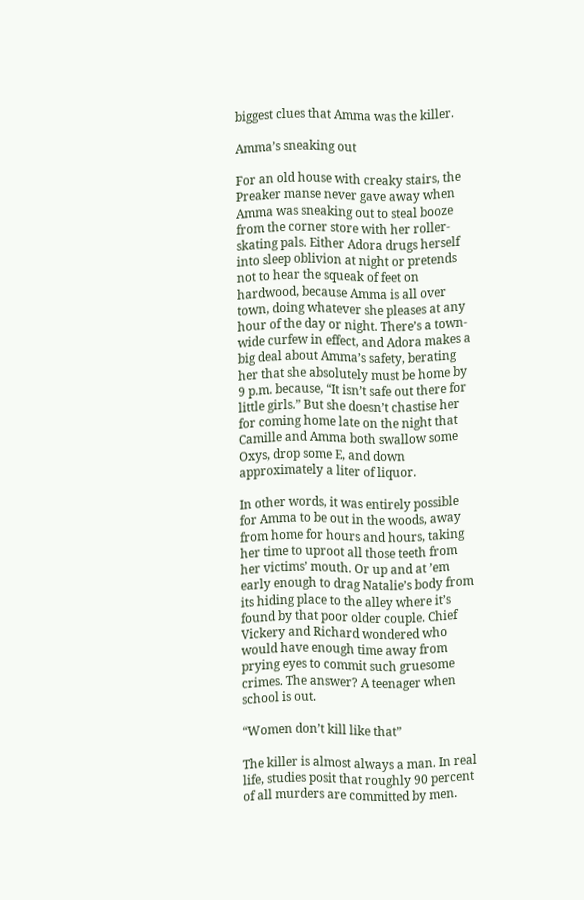biggest clues that Amma was the killer.

Amma’s sneaking out

For an old house with creaky stairs, the Preaker manse never gave away when Amma was sneaking out to steal booze from the corner store with her roller-skating pals. Either Adora drugs herself into sleep oblivion at night or pretends not to hear the squeak of feet on hardwood, because Amma is all over town, doing whatever she pleases at any hour of the day or night. There’s a town-wide curfew in effect, and Adora makes a big deal about Amma’s safety, berating her that she absolutely must be home by 9 p.m. because, “It isn’t safe out there for little girls.” But she doesn’t chastise her for coming home late on the night that Camille and Amma both swallow some Oxys, drop some E, and down approximately a liter of liquor.

In other words, it was entirely possible for Amma to be out in the woods, away from home for hours and hours, taking her time to uproot all those teeth from her victims’ mouth. Or up and at ’em early enough to drag Natalie’s body from its hiding place to the alley where it’s found by that poor older couple. Chief Vickery and Richard wondered who would have enough time away from prying eyes to commit such gruesome crimes. The answer? A teenager when school is out.

“Women don’t kill like that”

The killer is almost always a man. In real life, studies posit that roughly 90 percent of all murders are committed by men.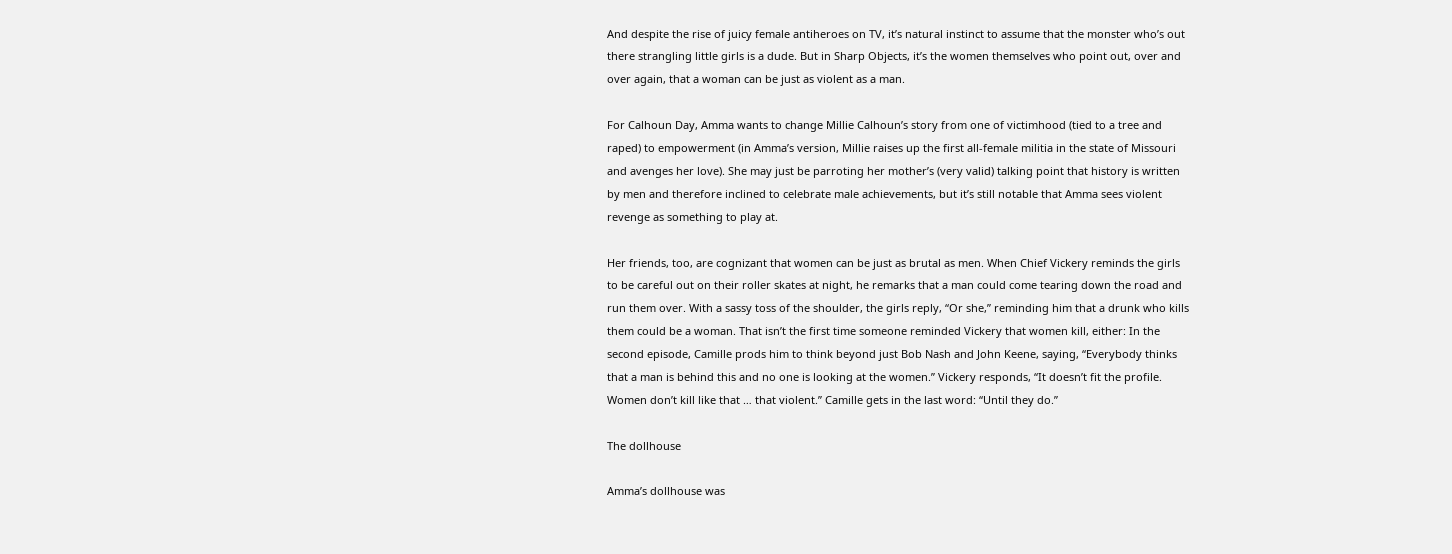And despite the rise of juicy female antiheroes on TV, it’s natural instinct to assume that the monster who’s out there strangling little girls is a dude. But in Sharp Objects, it’s the women themselves who point out, over and over again, that a woman can be just as violent as a man.

For Calhoun Day, Amma wants to change Millie Calhoun’s story from one of victimhood (tied to a tree and raped) to empowerment (in Amma’s version, Millie raises up the first all-female militia in the state of Missouri and avenges her love). She may just be parroting her mother’s (very valid) talking point that history is written by men and therefore inclined to celebrate male achievements, but it’s still notable that Amma sees violent revenge as something to play at.

Her friends, too, are cognizant that women can be just as brutal as men. When Chief Vickery reminds the girls to be careful out on their roller skates at night, he remarks that a man could come tearing down the road and run them over. With a sassy toss of the shoulder, the girls reply, “Or she,” reminding him that a drunk who kills them could be a woman. That isn’t the first time someone reminded Vickery that women kill, either: In the second episode, Camille prods him to think beyond just Bob Nash and John Keene, saying, “Everybody thinks that a man is behind this and no one is looking at the women.” Vickery responds, “It doesn’t fit the profile. Women don’t kill like that … that violent.” Camille gets in the last word: “Until they do.”

The dollhouse

Amma’s dollhouse was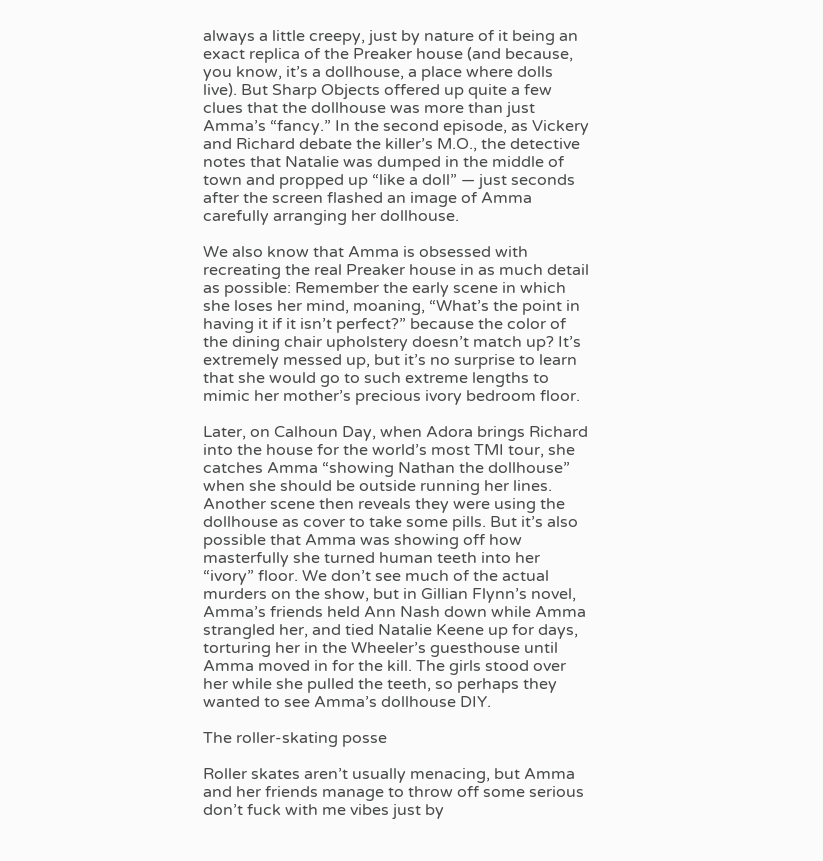always a little creepy, just by nature of it being an exact replica of the Preaker house (and because, you know, it’s a dollhouse, a place where dolls live). But Sharp Objects offered up quite a few clues that the dollhouse was more than just Amma’s “fancy.” In the second episode, as Vickery and Richard debate the killer’s M.O., the detective notes that Natalie was dumped in the middle of town and propped up “like a doll” — just seconds after the screen flashed an image of Amma carefully arranging her dollhouse.

We also know that Amma is obsessed with recreating the real Preaker house in as much detail as possible: Remember the early scene in which she loses her mind, moaning, “What’s the point in having it if it isn’t perfect?” because the color of the dining chair upholstery doesn’t match up? It’s extremely messed up, but it’s no surprise to learn that she would go to such extreme lengths to mimic her mother’s precious ivory bedroom floor.

Later, on Calhoun Day, when Adora brings Richard into the house for the world’s most TMI tour, she catches Amma “showing Nathan the dollhouse” when she should be outside running her lines. Another scene then reveals they were using the dollhouse as cover to take some pills. But it’s also possible that Amma was showing off how masterfully she turned human teeth into her “ivory” floor. We don’t see much of the actual murders on the show, but in Gillian Flynn’s novel, Amma’s friends held Ann Nash down while Amma strangled her, and tied Natalie Keene up for days, torturing her in the Wheeler’s guesthouse until Amma moved in for the kill. The girls stood over her while she pulled the teeth, so perhaps they wanted to see Amma’s dollhouse DIY.

The roller-skating posse

Roller skates aren’t usually menacing, but Amma and her friends manage to throw off some serious don’t fuck with me vibes just by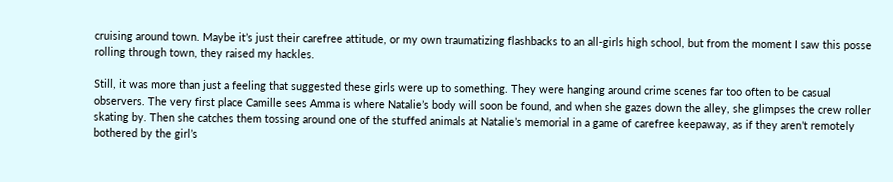cruising around town. Maybe it’s just their carefree attitude, or my own traumatizing flashbacks to an all-girls high school, but from the moment I saw this posse rolling through town, they raised my hackles.

Still, it was more than just a feeling that suggested these girls were up to something. They were hanging around crime scenes far too often to be casual observers. The very first place Camille sees Amma is where Natalie’s body will soon be found, and when she gazes down the alley, she glimpses the crew roller skating by. Then she catches them tossing around one of the stuffed animals at Natalie’s memorial in a game of carefree keepaway, as if they aren’t remotely bothered by the girl’s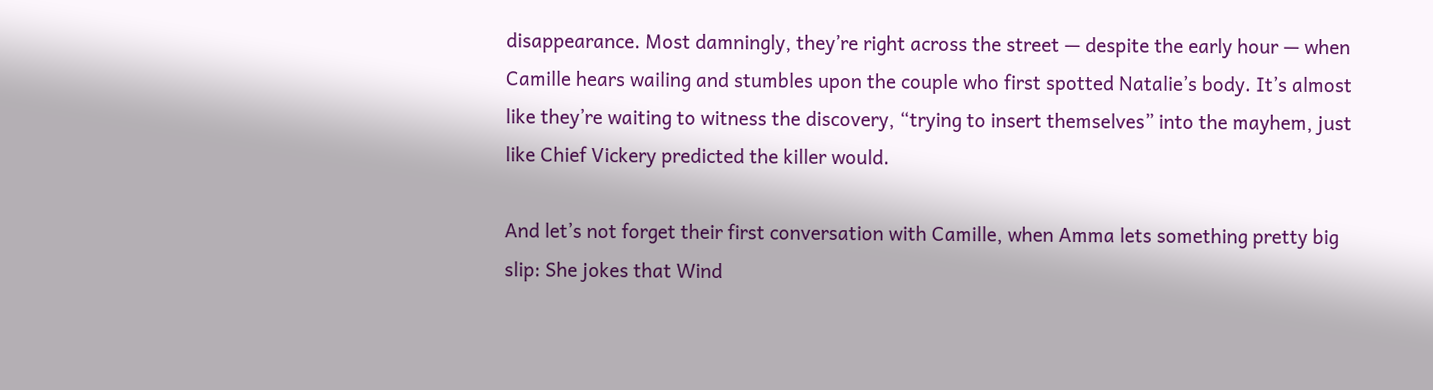disappearance. Most damningly, they’re right across the street — despite the early hour — when Camille hears wailing and stumbles upon the couple who first spotted Natalie’s body. It’s almost like they’re waiting to witness the discovery, “trying to insert themselves” into the mayhem, just like Chief Vickery predicted the killer would.

And let’s not forget their first conversation with Camille, when Amma lets something pretty big slip: She jokes that Wind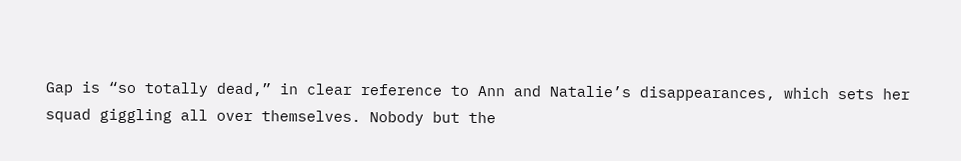Gap is “so totally dead,” in clear reference to Ann and Natalie’s disappearances, which sets her squad giggling all over themselves. Nobody but the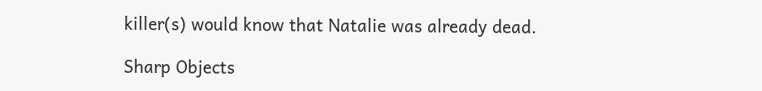killer(s) would know that Natalie was already dead.

Sharp Objects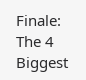Finale: The 4 Biggest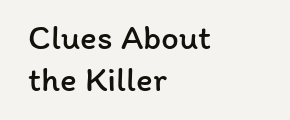Clues About the Killer